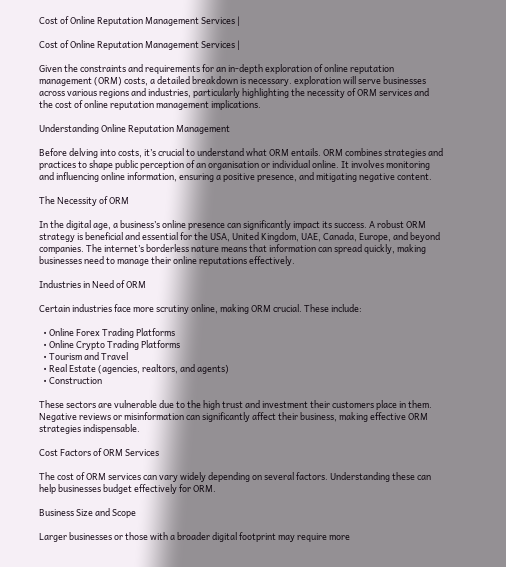Cost of Online Reputation Management Services |

Cost of Online Reputation Management Services |

Given the constraints and requirements for an in-depth exploration of online reputation management (ORM) costs, a detailed breakdown is necessary. exploration will serve businesses across various regions and industries, particularly highlighting the necessity of ORM services and the cost of online reputation management implications.

Understanding Online Reputation Management

Before delving into costs, it’s crucial to understand what ORM entails. ORM combines strategies and practices to shape public perception of an organisation or individual online. It involves monitoring and influencing online information, ensuring a positive presence, and mitigating negative content.

The Necessity of ORM

In the digital age, a business’s online presence can significantly impact its success. A robust ORM strategy is beneficial and essential for the USA, United Kingdom, UAE, Canada, Europe, and beyond companies. The internet’s borderless nature means that information can spread quickly, making businesses need to manage their online reputations effectively.

Industries in Need of ORM

Certain industries face more scrutiny online, making ORM crucial. These include:

  • Online Forex Trading Platforms
  • Online Crypto Trading Platforms
  • Tourism and Travel
  • Real Estate (agencies, realtors, and agents)
  • Construction

These sectors are vulnerable due to the high trust and investment their customers place in them. Negative reviews or misinformation can significantly affect their business, making effective ORM strategies indispensable.

Cost Factors of ORM Services

The cost of ORM services can vary widely depending on several factors. Understanding these can help businesses budget effectively for ORM.

Business Size and Scope

Larger businesses or those with a broader digital footprint may require more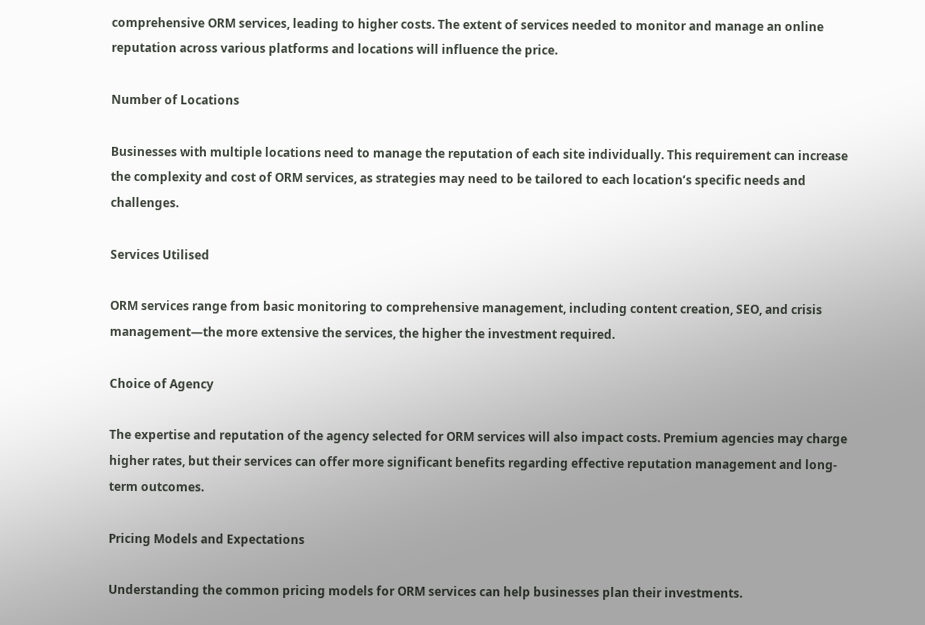comprehensive ORM services, leading to higher costs. The extent of services needed to monitor and manage an online reputation across various platforms and locations will influence the price.

Number of Locations

Businesses with multiple locations need to manage the reputation of each site individually. This requirement can increase the complexity and cost of ORM services, as strategies may need to be tailored to each location’s specific needs and challenges.

Services Utilised

ORM services range from basic monitoring to comprehensive management, including content creation, SEO, and crisis management—the more extensive the services, the higher the investment required.

Choice of Agency

The expertise and reputation of the agency selected for ORM services will also impact costs. Premium agencies may charge higher rates, but their services can offer more significant benefits regarding effective reputation management and long-term outcomes.

Pricing Models and Expectations

Understanding the common pricing models for ORM services can help businesses plan their investments.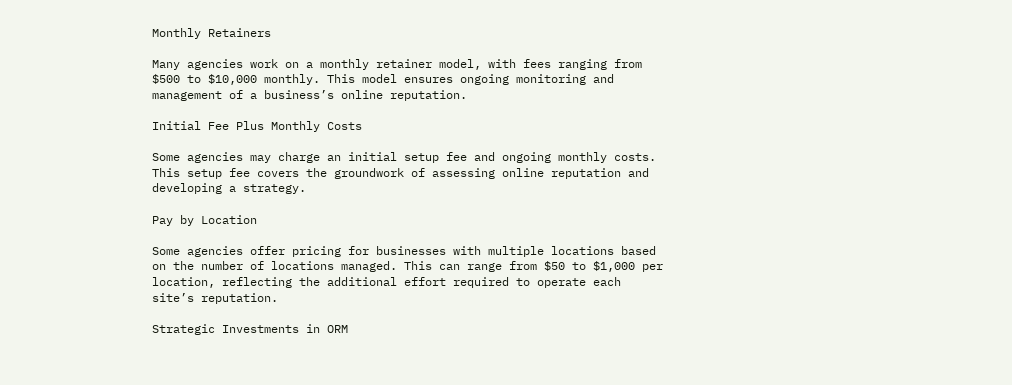Monthly Retainers

Many agencies work on a monthly retainer model, with fees ranging from $500 to $10,000 monthly. This model ensures ongoing monitoring and management of a business’s online reputation.

Initial Fee Plus Monthly Costs

Some agencies may charge an initial setup fee and ongoing monthly costs. This setup fee covers the groundwork of assessing online reputation and developing a strategy.

Pay by Location

Some agencies offer pricing for businesses with multiple locations based on the number of locations managed. This can range from $50 to $1,000 per location, reflecting the additional effort required to operate each site’s reputation.

Strategic Investments in ORM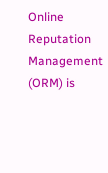Online Reputation Management (ORM) is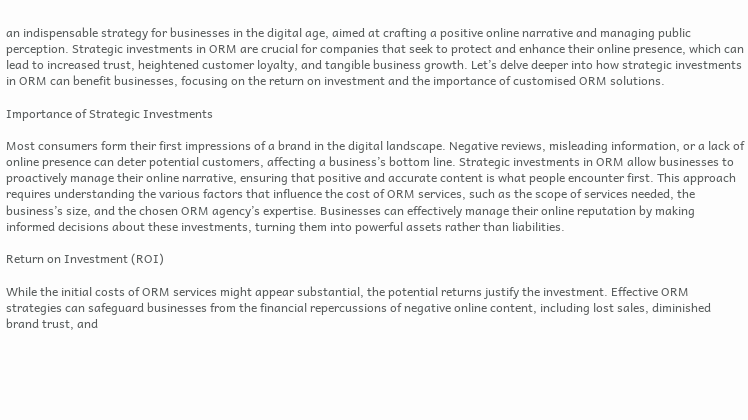an indispensable strategy for businesses in the digital age, aimed at crafting a positive online narrative and managing public perception. Strategic investments in ORM are crucial for companies that seek to protect and enhance their online presence, which can lead to increased trust, heightened customer loyalty, and tangible business growth. Let’s delve deeper into how strategic investments in ORM can benefit businesses, focusing on the return on investment and the importance of customised ORM solutions.

Importance of Strategic Investments

Most consumers form their first impressions of a brand in the digital landscape. Negative reviews, misleading information, or a lack of online presence can deter potential customers, affecting a business’s bottom line. Strategic investments in ORM allow businesses to proactively manage their online narrative, ensuring that positive and accurate content is what people encounter first. This approach requires understanding the various factors that influence the cost of ORM services, such as the scope of services needed, the business’s size, and the chosen ORM agency’s expertise. Businesses can effectively manage their online reputation by making informed decisions about these investments, turning them into powerful assets rather than liabilities.

Return on Investment (ROI)

While the initial costs of ORM services might appear substantial, the potential returns justify the investment. Effective ORM strategies can safeguard businesses from the financial repercussions of negative online content, including lost sales, diminished brand trust, and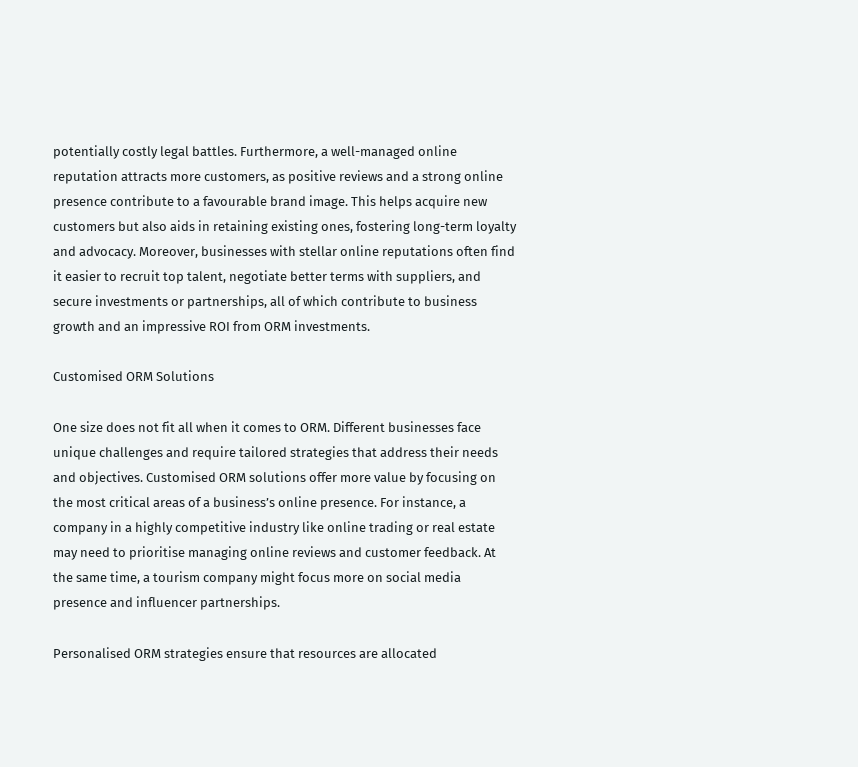potentially costly legal battles. Furthermore, a well-managed online reputation attracts more customers, as positive reviews and a strong online presence contribute to a favourable brand image. This helps acquire new customers but also aids in retaining existing ones, fostering long-term loyalty and advocacy. Moreover, businesses with stellar online reputations often find it easier to recruit top talent, negotiate better terms with suppliers, and secure investments or partnerships, all of which contribute to business growth and an impressive ROI from ORM investments.

Customised ORM Solutions

One size does not fit all when it comes to ORM. Different businesses face unique challenges and require tailored strategies that address their needs and objectives. Customised ORM solutions offer more value by focusing on the most critical areas of a business’s online presence. For instance, a company in a highly competitive industry like online trading or real estate may need to prioritise managing online reviews and customer feedback. At the same time, a tourism company might focus more on social media presence and influencer partnerships.

Personalised ORM strategies ensure that resources are allocated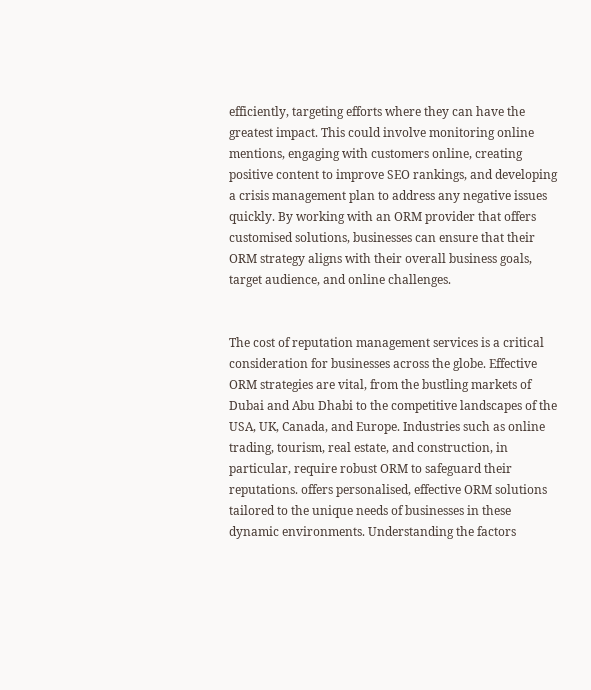efficiently, targeting efforts where they can have the greatest impact. This could involve monitoring online mentions, engaging with customers online, creating positive content to improve SEO rankings, and developing a crisis management plan to address any negative issues quickly. By working with an ORM provider that offers customised solutions, businesses can ensure that their ORM strategy aligns with their overall business goals, target audience, and online challenges.


The cost of reputation management services is a critical consideration for businesses across the globe. Effective ORM strategies are vital, from the bustling markets of Dubai and Abu Dhabi to the competitive landscapes of the USA, UK, Canada, and Europe. Industries such as online trading, tourism, real estate, and construction, in particular, require robust ORM to safeguard their reputations. offers personalised, effective ORM solutions tailored to the unique needs of businesses in these dynamic environments. Understanding the factors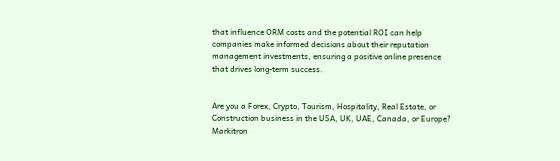that influence ORM costs and the potential ROI can help companies make informed decisions about their reputation management investments, ensuring a positive online presence that drives long-term success.


Are you a Forex, Crypto, Tourism, Hospitality, Real Estate, or Construction business in the USA, UK, UAE, Canada, or Europe? Markitron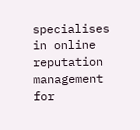specialises in online reputation management for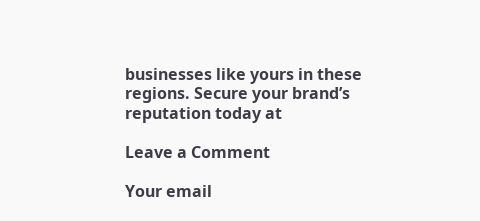businesses like yours in these regions. Secure your brand’s reputation today at

Leave a Comment

Your email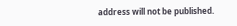address will not be published.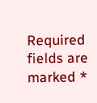Required fields are marked *